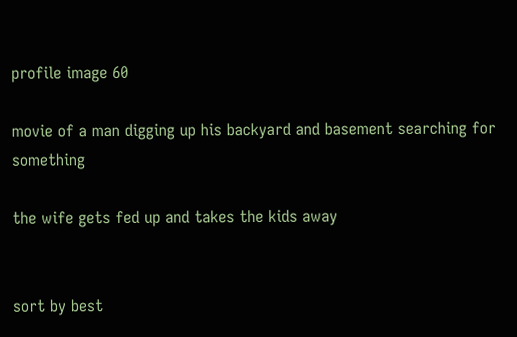profile image 60

movie of a man digging up his backyard and basement searching for something

the wife gets fed up and takes the kids away


sort by best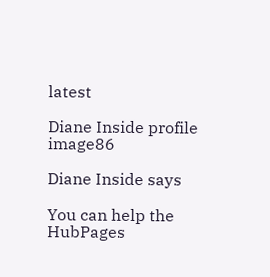latest

Diane Inside profile image86

Diane Inside says

You can help the HubPages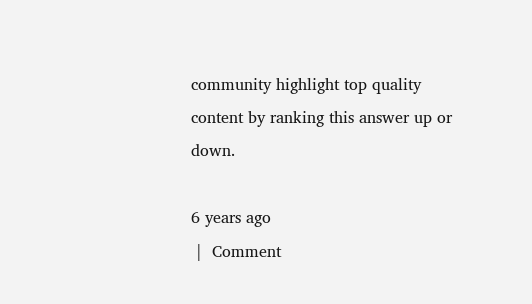community highlight top quality content by ranking this answer up or down.

6 years ago
 |  Comment